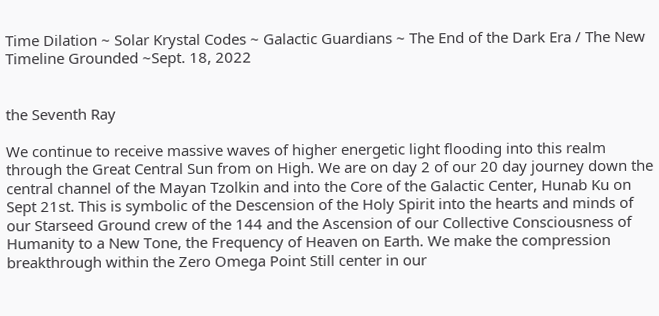Time Dilation ~ Solar Krystal Codes ~ Galactic Guardians ~ The End of the Dark Era / The New Timeline Grounded ~Sept. 18, 2022


the Seventh Ray

We continue to receive massive waves of higher energetic light flooding into this realm through the Great Central Sun from on High. We are on day 2 of our 20 day journey down the central channel of the Mayan Tzolkin and into the Core of the Galactic Center, Hunab Ku on Sept 21st. This is symbolic of the Descension of the Holy Spirit into the hearts and minds of our Starseed Ground crew of the 144 and the Ascension of our Collective Consciousness of Humanity to a New Tone, the Frequency of Heaven on Earth. We make the compression breakthrough within the Zero Omega Point Still center in our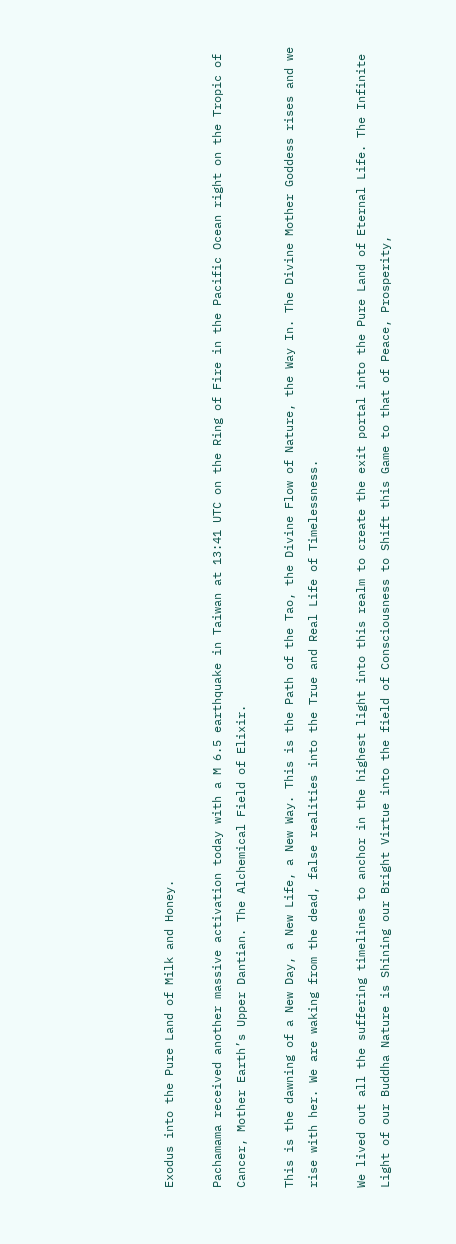Exodus into the Pure Land of Milk and Honey.

Pachamama received another massive activation today with a M 6.5 earthquake in Taiwan at 13:41 UTC on the Ring of Fire in the Pacific Ocean right on the Tropic of Cancer, Mother Earth’s Upper Dantian. The Alchemical Field of Elixir.

This is the dawning of a New Day, a New Life, a New Way. This is the Path of the Tao, the Divine Flow of Nature, the Way In. The Divine Mother Goddess rises and we rise with her. We are waking from the dead, false realities into the True and Real Life of Timelessness.

We lived out all the suffering timelines to anchor in the highest light into this realm to create the exit portal into the Pure Land of Eternal Life. The Infinite Light of our Buddha Nature is Shining our Bright Virtue into the field of Consciousness to Shift this Game to that of Peace, Prosperity,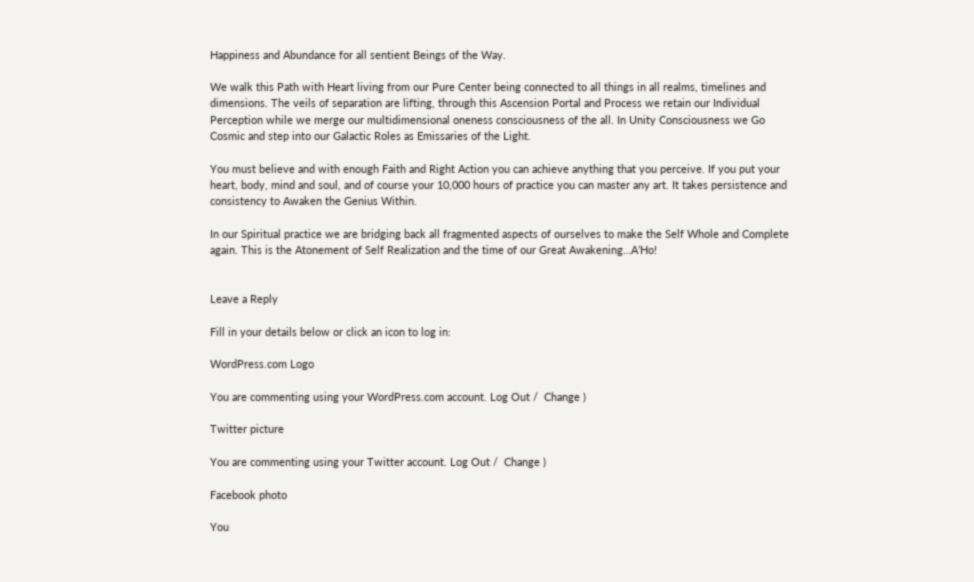Happiness and Abundance for all sentient Beings of the Way.

We walk this Path with Heart living from our Pure Center being connected to all things in all realms, timelines and dimensions. The veils of separation are lifting, through this Ascension Portal and Process we retain our Individual Perception while we merge our multidimensional oneness consciousness of the all. In Unity Consciousness we Go Cosmic and step into our Galactic Roles as Emissaries of the Light.

You must believe and with enough Faith and Right Action you can achieve anything that you perceive. If you put your heart, body, mind and soul, and of course your 10,000 hours of practice you can master any art. It takes persistence and consistency to Awaken the Genius Within.

In our Spiritual practice we are bridging back all fragmented aspects of ourselves to make the Self Whole and Complete again. This is the Atonement of Self Realization and the time of our Great Awakening…A’Ho!


Leave a Reply

Fill in your details below or click an icon to log in:

WordPress.com Logo

You are commenting using your WordPress.com account. Log Out /  Change )

Twitter picture

You are commenting using your Twitter account. Log Out /  Change )

Facebook photo

You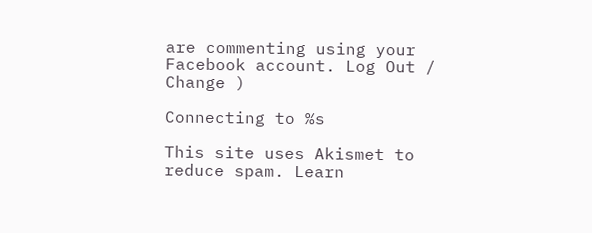are commenting using your Facebook account. Log Out /  Change )

Connecting to %s

This site uses Akismet to reduce spam. Learn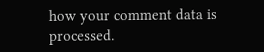how your comment data is processed.